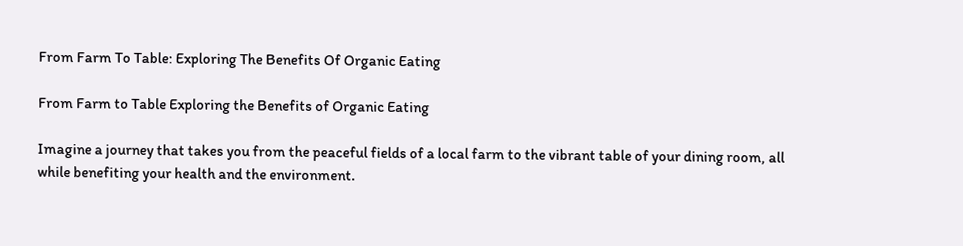From Farm To Table: Exploring The Benefits Of Organic Eating

From Farm to Table Exploring the Benefits of Organic Eating

Imagine a journey that takes you from the peaceful fields of a local farm to the vibrant table of your dining room, all while benefiting your health and the environment.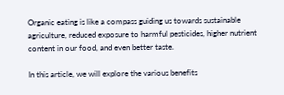Organic eating is like a compass guiding us towards sustainable agriculture, reduced exposure to harmful pesticides, higher nutrient content in our food, and even better taste.

In this article, we will explore the various benefits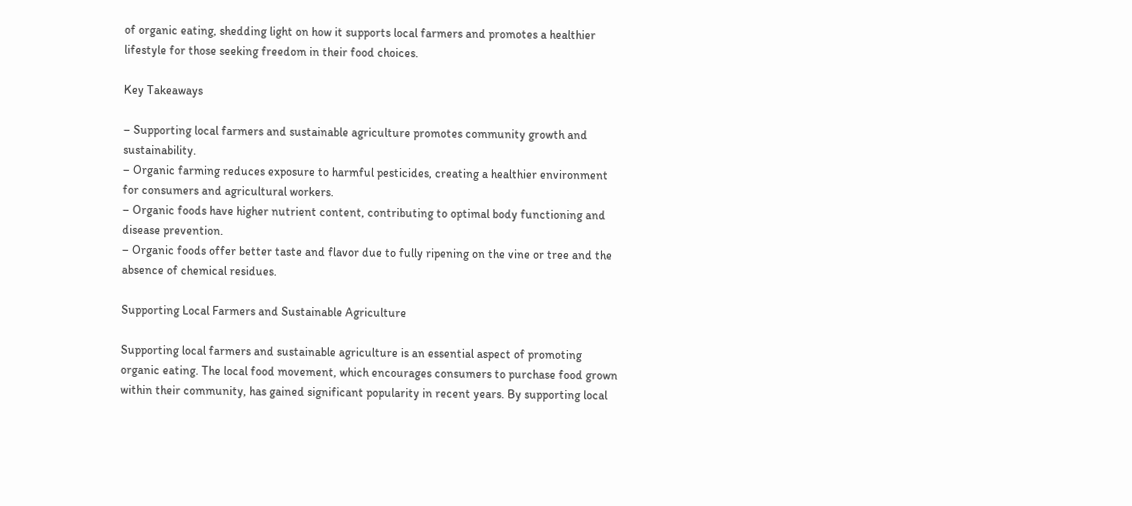of organic eating, shedding light on how it supports local farmers and promotes a healthier lifestyle for those seeking freedom in their food choices.

Key Takeaways

– Supporting local farmers and sustainable agriculture promotes community growth and sustainability.
– Organic farming reduces exposure to harmful pesticides, creating a healthier environment for consumers and agricultural workers.
– Organic foods have higher nutrient content, contributing to optimal body functioning and disease prevention.
– Organic foods offer better taste and flavor due to fully ripening on the vine or tree and the absence of chemical residues.

Supporting Local Farmers and Sustainable Agriculture

Supporting local farmers and sustainable agriculture is an essential aspect of promoting organic eating. The local food movement, which encourages consumers to purchase food grown within their community, has gained significant popularity in recent years. By supporting local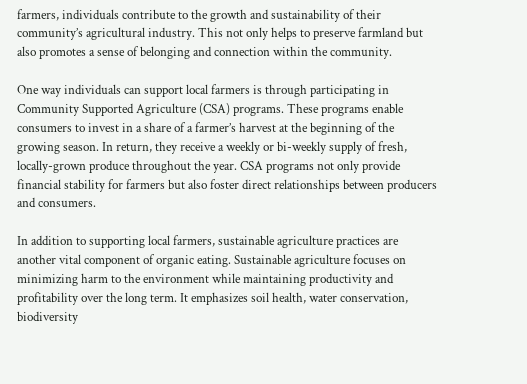farmers, individuals contribute to the growth and sustainability of their community’s agricultural industry. This not only helps to preserve farmland but also promotes a sense of belonging and connection within the community.

One way individuals can support local farmers is through participating in Community Supported Agriculture (CSA) programs. These programs enable consumers to invest in a share of a farmer’s harvest at the beginning of the growing season. In return, they receive a weekly or bi-weekly supply of fresh, locally-grown produce throughout the year. CSA programs not only provide financial stability for farmers but also foster direct relationships between producers and consumers.

In addition to supporting local farmers, sustainable agriculture practices are another vital component of organic eating. Sustainable agriculture focuses on minimizing harm to the environment while maintaining productivity and profitability over the long term. It emphasizes soil health, water conservation, biodiversity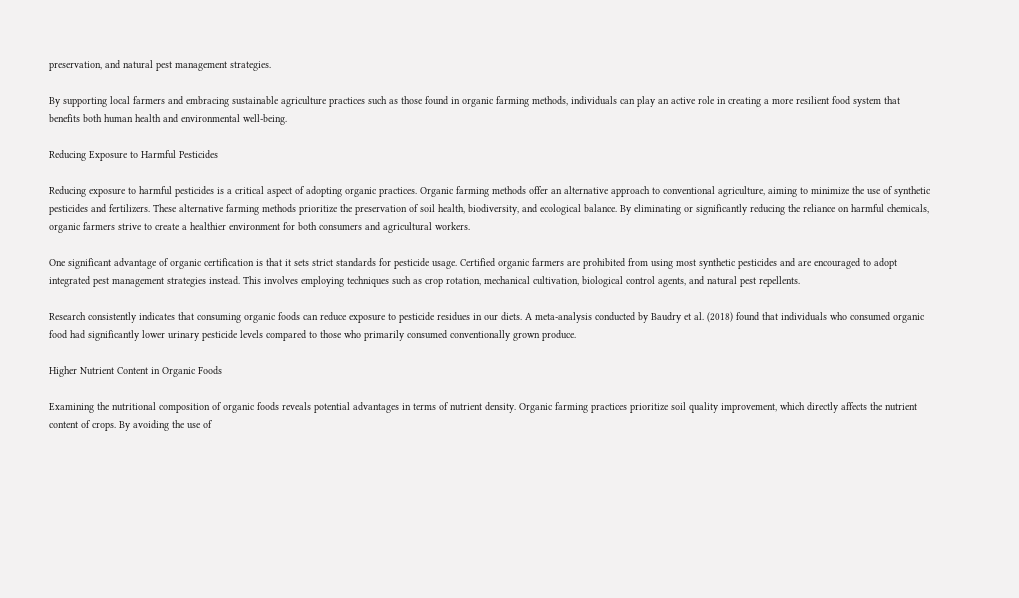preservation, and natural pest management strategies.

By supporting local farmers and embracing sustainable agriculture practices such as those found in organic farming methods, individuals can play an active role in creating a more resilient food system that benefits both human health and environmental well-being.

Reducing Exposure to Harmful Pesticides

Reducing exposure to harmful pesticides is a critical aspect of adopting organic practices. Organic farming methods offer an alternative approach to conventional agriculture, aiming to minimize the use of synthetic pesticides and fertilizers. These alternative farming methods prioritize the preservation of soil health, biodiversity, and ecological balance. By eliminating or significantly reducing the reliance on harmful chemicals, organic farmers strive to create a healthier environment for both consumers and agricultural workers.

One significant advantage of organic certification is that it sets strict standards for pesticide usage. Certified organic farmers are prohibited from using most synthetic pesticides and are encouraged to adopt integrated pest management strategies instead. This involves employing techniques such as crop rotation, mechanical cultivation, biological control agents, and natural pest repellents.

Research consistently indicates that consuming organic foods can reduce exposure to pesticide residues in our diets. A meta-analysis conducted by Baudry et al. (2018) found that individuals who consumed organic food had significantly lower urinary pesticide levels compared to those who primarily consumed conventionally grown produce.

Higher Nutrient Content in Organic Foods

Examining the nutritional composition of organic foods reveals potential advantages in terms of nutrient density. Organic farming practices prioritize soil quality improvement, which directly affects the nutrient content of crops. By avoiding the use of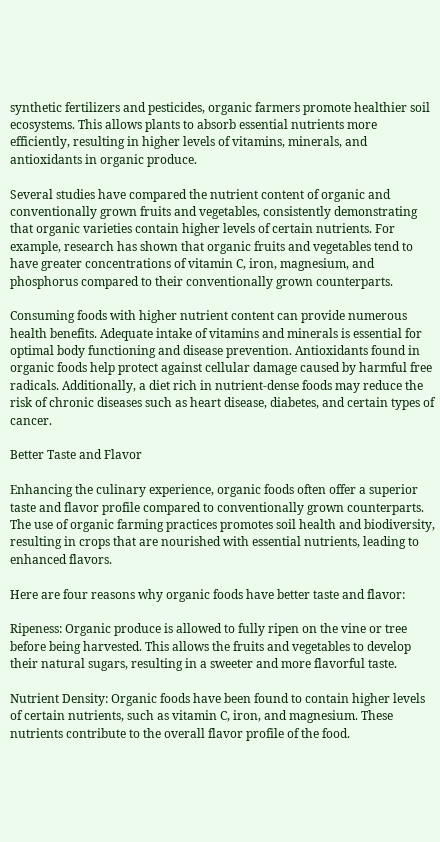synthetic fertilizers and pesticides, organic farmers promote healthier soil ecosystems. This allows plants to absorb essential nutrients more efficiently, resulting in higher levels of vitamins, minerals, and antioxidants in organic produce.

Several studies have compared the nutrient content of organic and conventionally grown fruits and vegetables, consistently demonstrating that organic varieties contain higher levels of certain nutrients. For example, research has shown that organic fruits and vegetables tend to have greater concentrations of vitamin C, iron, magnesium, and phosphorus compared to their conventionally grown counterparts.

Consuming foods with higher nutrient content can provide numerous health benefits. Adequate intake of vitamins and minerals is essential for optimal body functioning and disease prevention. Antioxidants found in organic foods help protect against cellular damage caused by harmful free radicals. Additionally, a diet rich in nutrient-dense foods may reduce the risk of chronic diseases such as heart disease, diabetes, and certain types of cancer.

Better Taste and Flavor

Enhancing the culinary experience, organic foods often offer a superior taste and flavor profile compared to conventionally grown counterparts. The use of organic farming practices promotes soil health and biodiversity, resulting in crops that are nourished with essential nutrients, leading to enhanced flavors.

Here are four reasons why organic foods have better taste and flavor:

Ripeness: Organic produce is allowed to fully ripen on the vine or tree before being harvested. This allows the fruits and vegetables to develop their natural sugars, resulting in a sweeter and more flavorful taste.

Nutrient Density: Organic foods have been found to contain higher levels of certain nutrients, such as vitamin C, iron, and magnesium. These nutrients contribute to the overall flavor profile of the food.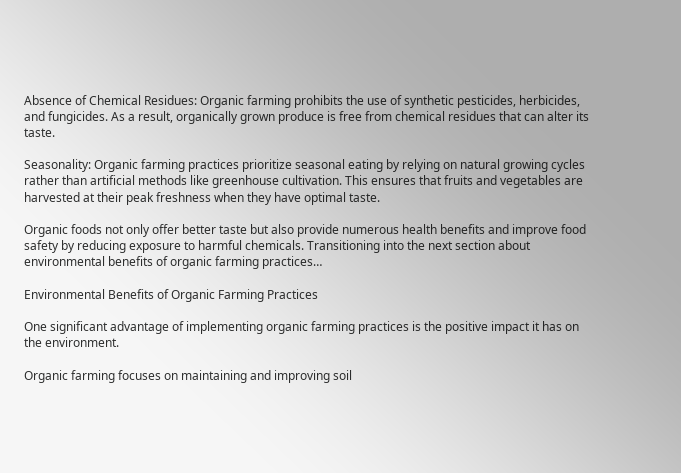Absence of Chemical Residues: Organic farming prohibits the use of synthetic pesticides, herbicides, and fungicides. As a result, organically grown produce is free from chemical residues that can alter its taste.

Seasonality: Organic farming practices prioritize seasonal eating by relying on natural growing cycles rather than artificial methods like greenhouse cultivation. This ensures that fruits and vegetables are harvested at their peak freshness when they have optimal taste.

Organic foods not only offer better taste but also provide numerous health benefits and improve food safety by reducing exposure to harmful chemicals. Transitioning into the next section about environmental benefits of organic farming practices…

Environmental Benefits of Organic Farming Practices

One significant advantage of implementing organic farming practices is the positive impact it has on the environment.

Organic farming focuses on maintaining and improving soil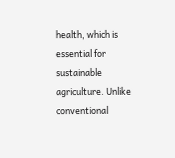health, which is essential for sustainable agriculture. Unlike conventional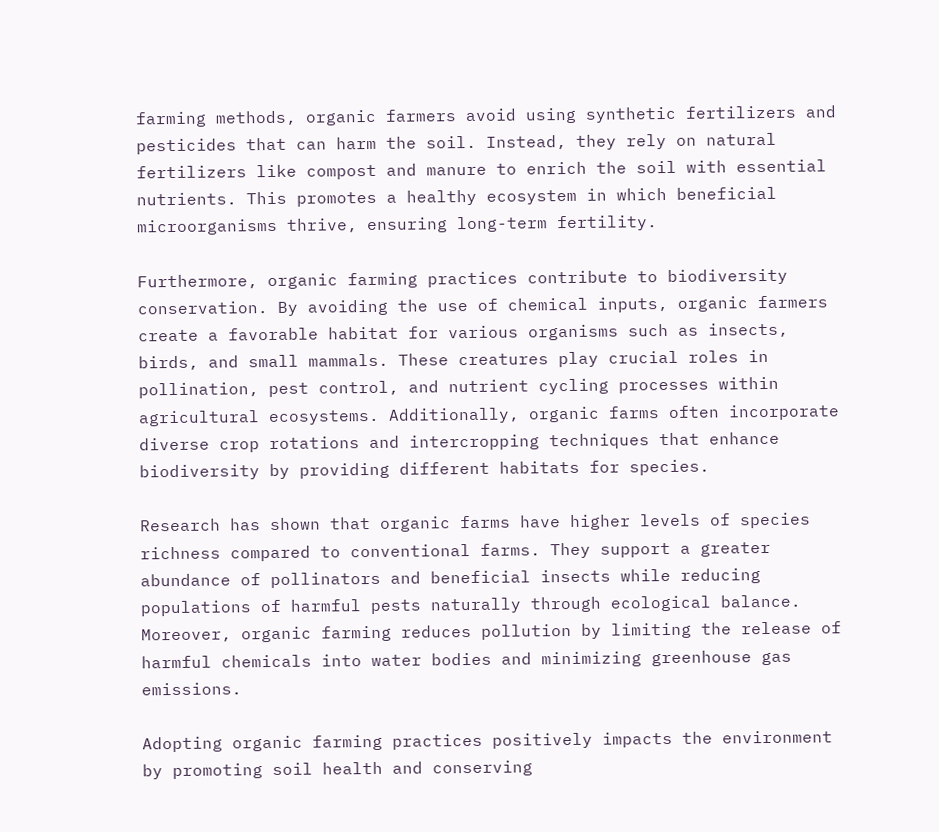farming methods, organic farmers avoid using synthetic fertilizers and pesticides that can harm the soil. Instead, they rely on natural fertilizers like compost and manure to enrich the soil with essential nutrients. This promotes a healthy ecosystem in which beneficial microorganisms thrive, ensuring long-term fertility.

Furthermore, organic farming practices contribute to biodiversity conservation. By avoiding the use of chemical inputs, organic farmers create a favorable habitat for various organisms such as insects, birds, and small mammals. These creatures play crucial roles in pollination, pest control, and nutrient cycling processes within agricultural ecosystems. Additionally, organic farms often incorporate diverse crop rotations and intercropping techniques that enhance biodiversity by providing different habitats for species.

Research has shown that organic farms have higher levels of species richness compared to conventional farms. They support a greater abundance of pollinators and beneficial insects while reducing populations of harmful pests naturally through ecological balance. Moreover, organic farming reduces pollution by limiting the release of harmful chemicals into water bodies and minimizing greenhouse gas emissions.

Adopting organic farming practices positively impacts the environment by promoting soil health and conserving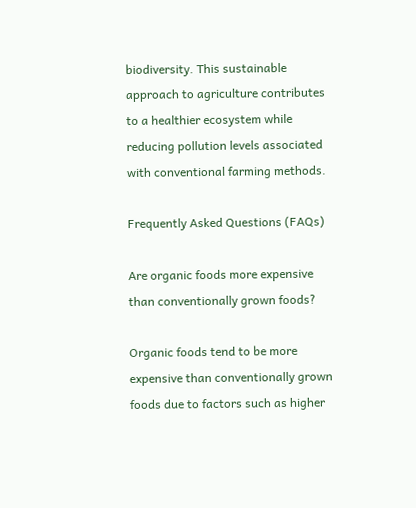biodiversity. This sustainable approach to agriculture contributes to a healthier ecosystem while reducing pollution levels associated with conventional farming methods.

Frequently Asked Questions (FAQs)

Are organic foods more expensive than conventionally grown foods?

Organic foods tend to be more expensive than conventionally grown foods due to factors such as higher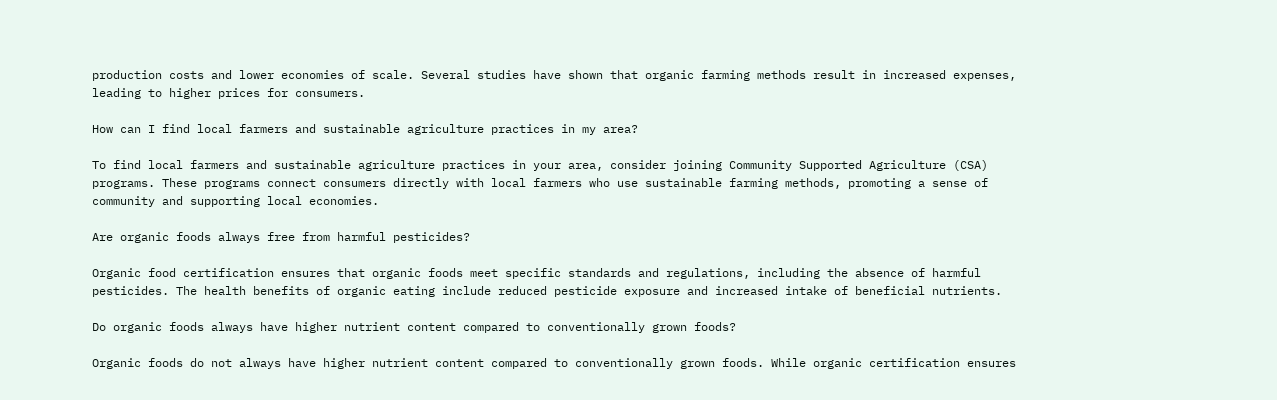production costs and lower economies of scale. Several studies have shown that organic farming methods result in increased expenses, leading to higher prices for consumers.

How can I find local farmers and sustainable agriculture practices in my area?

To find local farmers and sustainable agriculture practices in your area, consider joining Community Supported Agriculture (CSA) programs. These programs connect consumers directly with local farmers who use sustainable farming methods, promoting a sense of community and supporting local economies.

Are organic foods always free from harmful pesticides?

Organic food certification ensures that organic foods meet specific standards and regulations, including the absence of harmful pesticides. The health benefits of organic eating include reduced pesticide exposure and increased intake of beneficial nutrients.

Do organic foods always have higher nutrient content compared to conventionally grown foods?

Organic foods do not always have higher nutrient content compared to conventionally grown foods. While organic certification ensures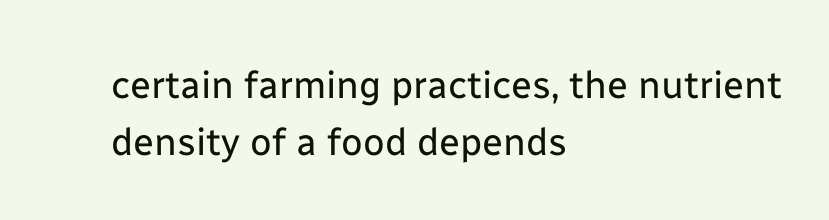certain farming practices, the nutrient density of a food depends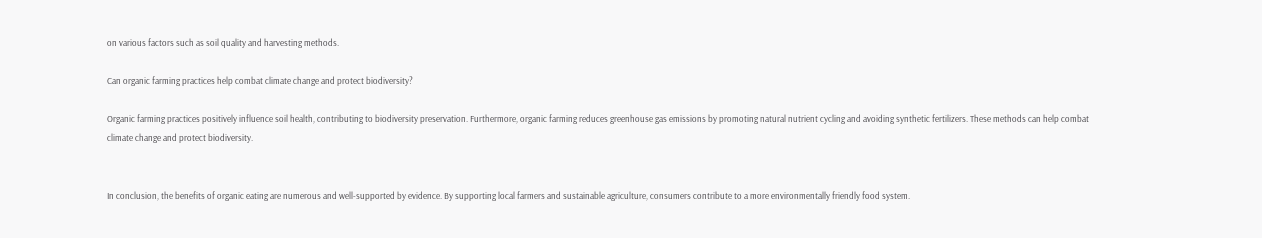on various factors such as soil quality and harvesting methods.

Can organic farming practices help combat climate change and protect biodiversity?

Organic farming practices positively influence soil health, contributing to biodiversity preservation. Furthermore, organic farming reduces greenhouse gas emissions by promoting natural nutrient cycling and avoiding synthetic fertilizers. These methods can help combat climate change and protect biodiversity.


In conclusion, the benefits of organic eating are numerous and well-supported by evidence. By supporting local farmers and sustainable agriculture, consumers contribute to a more environmentally friendly food system.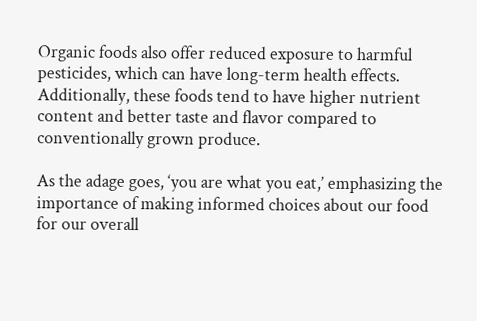Organic foods also offer reduced exposure to harmful pesticides, which can have long-term health effects. Additionally, these foods tend to have higher nutrient content and better taste and flavor compared to conventionally grown produce.

As the adage goes, ‘you are what you eat,’ emphasizing the importance of making informed choices about our food for our overall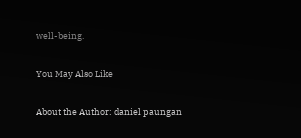well-being.

You May Also Like

About the Author: daniel paungan